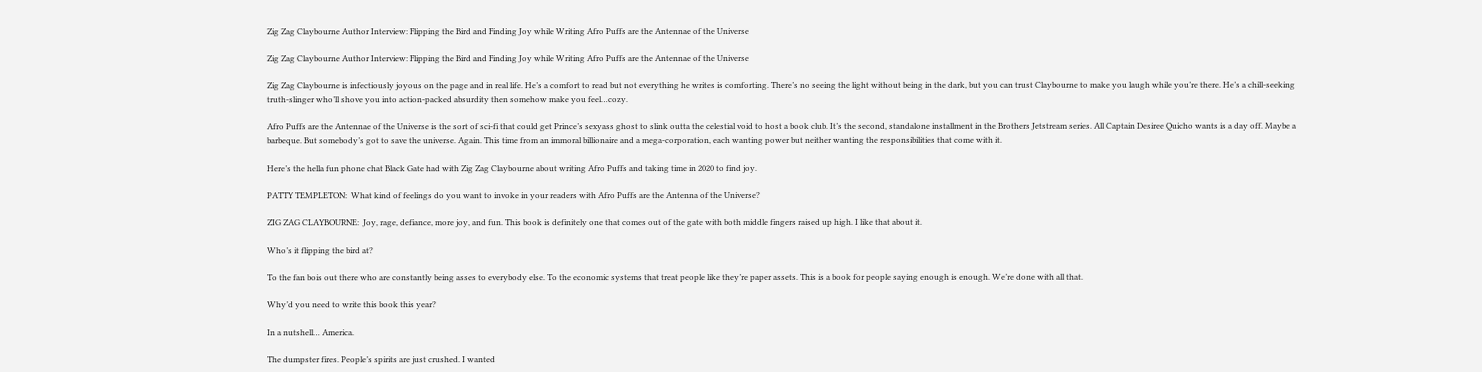Zig Zag Claybourne Author Interview: Flipping the Bird and Finding Joy while Writing Afro Puffs are the Antennae of the Universe

Zig Zag Claybourne Author Interview: Flipping the Bird and Finding Joy while Writing Afro Puffs are the Antennae of the Universe

Zig Zag Claybourne is infectiously joyous on the page and in real life. He’s a comfort to read but not everything he writes is comforting. There’s no seeing the light without being in the dark, but you can trust Claybourne to make you laugh while you’re there. He’s a chill-seeking truth-slinger who’ll shove you into action-packed absurdity then somehow make you feel…cozy.

Afro Puffs are the Antennae of the Universe is the sort of sci-fi that could get Prince’s sexyass ghost to slink outta the celestial void to host a book club. It’s the second, standalone installment in the Brothers Jetstream series. All Captain Desiree Quicho wants is a day off. Maybe a barbeque. But somebody’s got to save the universe. Again. This time from an immoral billionaire and a mega-corporation, each wanting power but neither wanting the responsibilities that come with it.

Here’s the hella fun phone chat Black Gate had with Zig Zag Claybourne about writing Afro Puffs and taking time in 2020 to find joy.

PATTY TEMPLETON:  What kind of feelings do you want to invoke in your readers with Afro Puffs are the Antenna of the Universe?

ZIG ZAG CLAYBOURNE:  Joy, rage, defiance, more joy, and fun. This book is definitely one that comes out of the gate with both middle fingers raised up high. I like that about it.

Who’s it flipping the bird at?

To the fan bois out there who are constantly being asses to everybody else. To the economic systems that treat people like they’re paper assets. This is a book for people saying enough is enough. We’re done with all that.

Why’d you need to write this book this year?

In a nutshell… America.

The dumpster fires. People’s spirits are just crushed. I wanted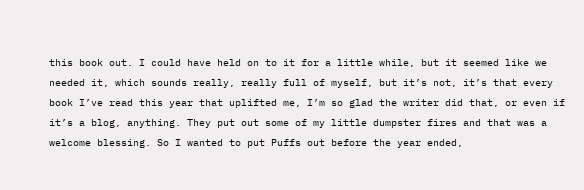this book out. I could have held on to it for a little while, but it seemed like we needed it, which sounds really, really full of myself, but it’s not, it’s that every book I’ve read this year that uplifted me, I’m so glad the writer did that, or even if it’s a blog, anything. They put out some of my little dumpster fires and that was a welcome blessing. So I wanted to put Puffs out before the year ended,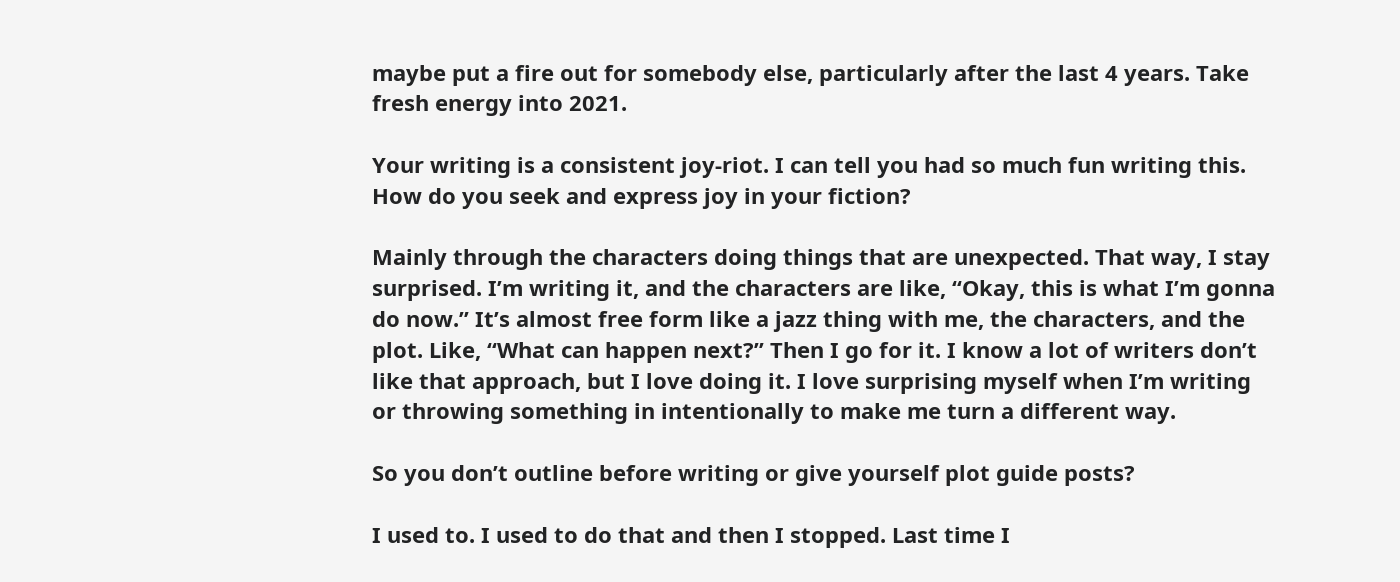maybe put a fire out for somebody else, particularly after the last 4 years. Take fresh energy into 2021.

Your writing is a consistent joy-riot. I can tell you had so much fun writing this. How do you seek and express joy in your fiction?

Mainly through the characters doing things that are unexpected. That way, I stay surprised. I’m writing it, and the characters are like, “Okay, this is what I’m gonna do now.” It’s almost free form like a jazz thing with me, the characters, and the plot. Like, “What can happen next?” Then I go for it. I know a lot of writers don’t like that approach, but I love doing it. I love surprising myself when I’m writing or throwing something in intentionally to make me turn a different way.

So you don’t outline before writing or give yourself plot guide posts?

I used to. I used to do that and then I stopped. Last time I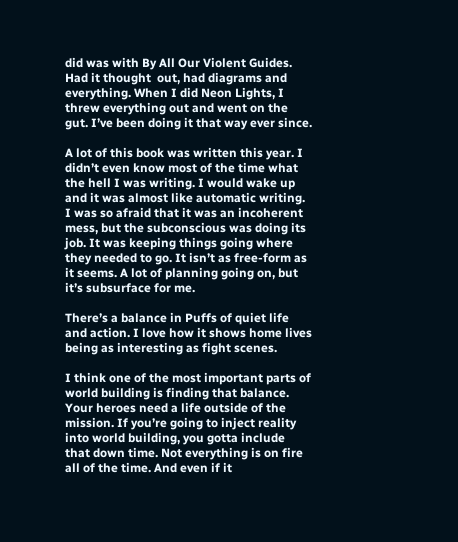did was with By All Our Violent Guides. Had it thought  out, had diagrams and everything. When I did Neon Lights, I threw everything out and went on the gut. I’ve been doing it that way ever since.

A lot of this book was written this year. I didn’t even know most of the time what the hell I was writing. I would wake up and it was almost like automatic writing. I was so afraid that it was an incoherent mess, but the subconscious was doing its job. It was keeping things going where they needed to go. It isn’t as free-form as it seems. A lot of planning going on, but it’s subsurface for me.

There’s a balance in Puffs of quiet life and action. I love how it shows home lives being as interesting as fight scenes.

I think one of the most important parts of world building is finding that balance. Your heroes need a life outside of the mission. If you’re going to inject reality into world building, you gotta include that down time. Not everything is on fire all of the time. And even if it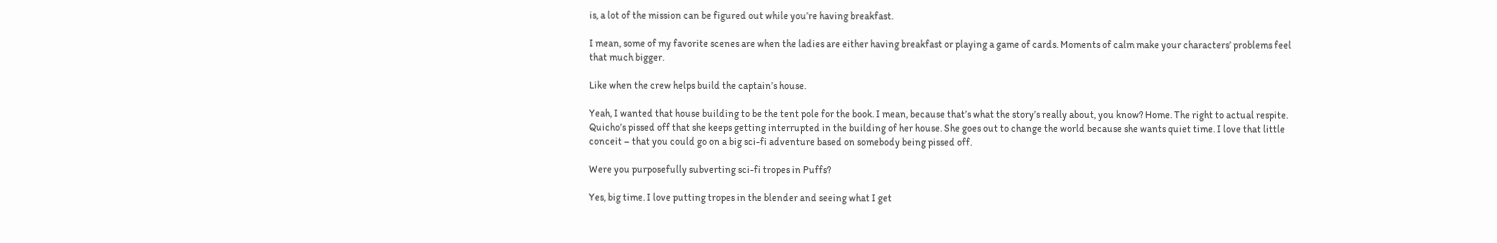is, a lot of the mission can be figured out while you’re having breakfast.

I mean, some of my favorite scenes are when the ladies are either having breakfast or playing a game of cards. Moments of calm make your characters’ problems feel that much bigger.

Like when the crew helps build the captain’s house.

Yeah, I wanted that house building to be the tent pole for the book. I mean, because that’s what the story’s really about, you know? Home. The right to actual respite. Quicho’s pissed off that she keeps getting interrupted in the building of her house. She goes out to change the world because she wants quiet time. I love that little conceit – that you could go on a big sci-fi adventure based on somebody being pissed off.

Were you purposefully subverting sci-fi tropes in Puffs?

Yes, big time. I love putting tropes in the blender and seeing what I get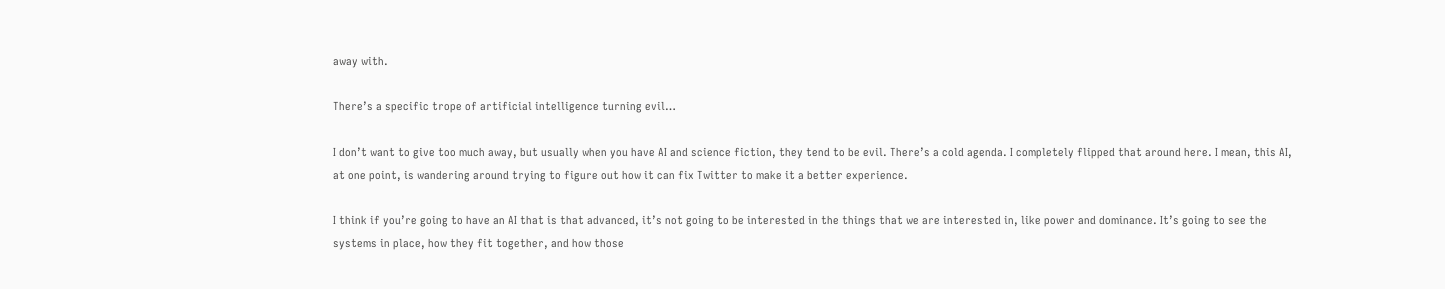away with.

There’s a specific trope of artificial intelligence turning evil…

I don’t want to give too much away, but usually when you have AI and science fiction, they tend to be evil. There’s a cold agenda. I completely flipped that around here. I mean, this AI, at one point, is wandering around trying to figure out how it can fix Twitter to make it a better experience.

I think if you’re going to have an AI that is that advanced, it’s not going to be interested in the things that we are interested in, like power and dominance. It’s going to see the systems in place, how they fit together, and how those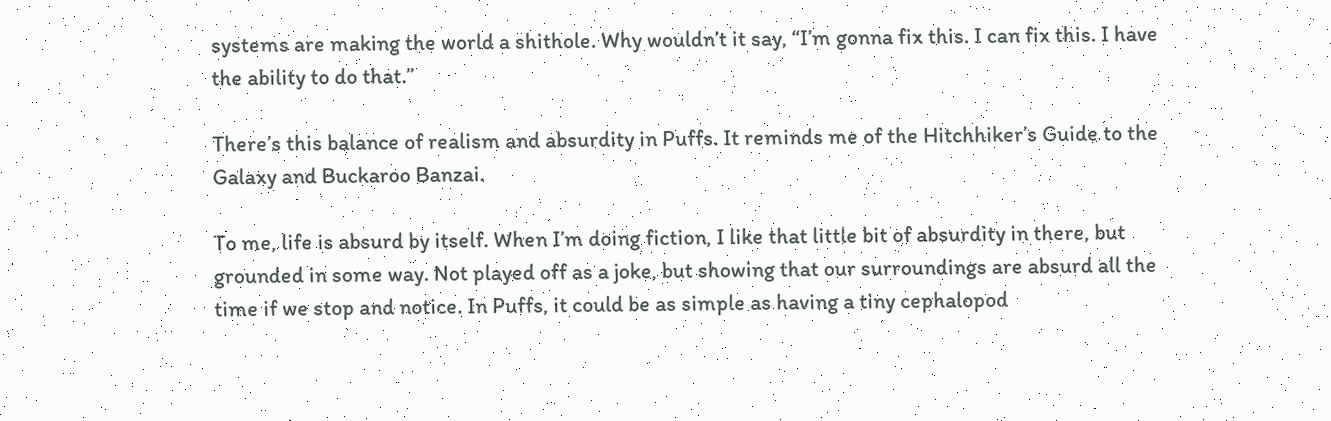systems are making the world a shithole. Why wouldn’t it say, “I’m gonna fix this. I can fix this. I have the ability to do that.”

There’s this balance of realism and absurdity in Puffs. It reminds me of the Hitchhiker’s Guide to the Galaxy and Buckaroo Banzai.

To me, life is absurd by itself. When I’m doing fiction, I like that little bit of absurdity in there, but grounded in some way. Not played off as a joke, but showing that our surroundings are absurd all the time if we stop and notice. In Puffs, it could be as simple as having a tiny cephalopod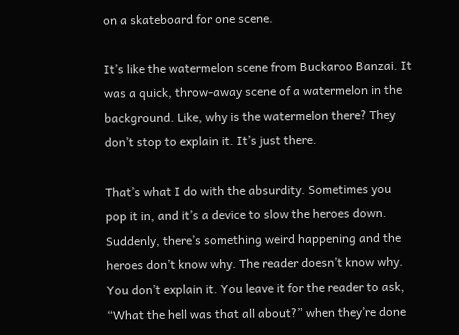on a skateboard for one scene.

It’s like the watermelon scene from Buckaroo Banzai. It was a quick, throw-away scene of a watermelon in the background. Like, why is the watermelon there? They don’t stop to explain it. It’s just there.

That’s what I do with the absurdity. Sometimes you pop it in, and it’s a device to slow the heroes down. Suddenly, there’s something weird happening and the heroes don’t know why. The reader doesn’t know why. You don’t explain it. You leave it for the reader to ask, “What the hell was that all about?” when they’re done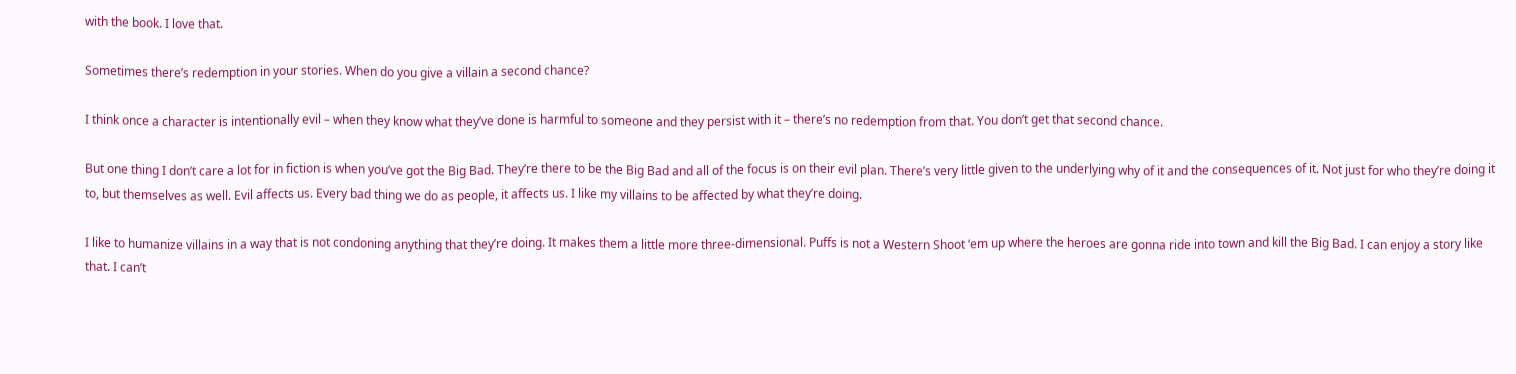with the book. I love that.

Sometimes there’s redemption in your stories. When do you give a villain a second chance?

I think once a character is intentionally evil – when they know what they’ve done is harmful to someone and they persist with it – there’s no redemption from that. You don’t get that second chance.

But one thing I don’t care a lot for in fiction is when you’ve got the Big Bad. They’re there to be the Big Bad and all of the focus is on their evil plan. There’s very little given to the underlying why of it and the consequences of it. Not just for who they’re doing it to, but themselves as well. Evil affects us. Every bad thing we do as people, it affects us. I like my villains to be affected by what they’re doing.

I like to humanize villains in a way that is not condoning anything that they’re doing. It makes them a little more three-dimensional. Puffs is not a Western Shoot ‘em up where the heroes are gonna ride into town and kill the Big Bad. I can enjoy a story like that. I can’t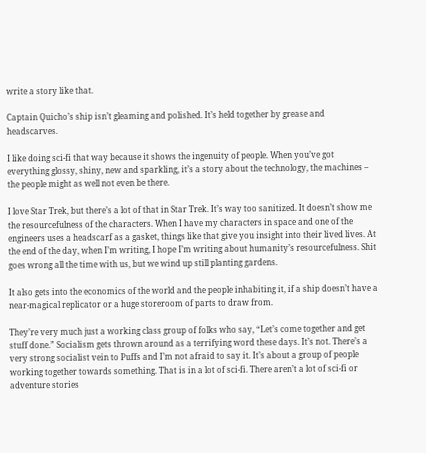write a story like that.

Captain Quicho’s ship isn’t gleaming and polished. It’s held together by grease and headscarves.

I like doing sci-fi that way because it shows the ingenuity of people. When you’ve got everything glossy, shiny, new and sparkling, it’s a story about the technology, the machines – the people might as well not even be there.

I love Star Trek, but there’s a lot of that in Star Trek. It’s way too sanitized. It doesn’t show me the resourcefulness of the characters. When I have my characters in space and one of the engineers uses a headscarf as a gasket, things like that give you insight into their lived lives. At the end of the day, when I’m writing, I hope I’m writing about humanity’s resourcefulness. Shit goes wrong all the time with us, but we wind up still planting gardens.

It also gets into the economics of the world and the people inhabiting it, if a ship doesn’t have a near-magical replicator or a huge storeroom of parts to draw from.

They’re very much just a working class group of folks who say, “Let’s come together and get stuff done.” Socialism gets thrown around as a terrifying word these days. It’s not. There’s a very strong socialist vein to Puffs and I’m not afraid to say it. It’s about a group of people working together towards something. That is in a lot of sci-fi. There aren’t a lot of sci-fi or adventure stories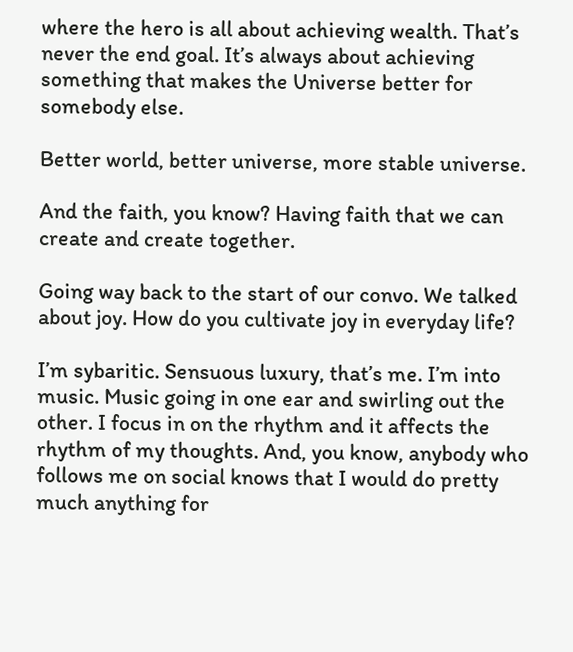where the hero is all about achieving wealth. That’s never the end goal. It’s always about achieving something that makes the Universe better for somebody else.

Better world, better universe, more stable universe.

And the faith, you know? Having faith that we can create and create together.

Going way back to the start of our convo. We talked about joy. How do you cultivate joy in everyday life?

I’m sybaritic. Sensuous luxury, that’s me. I’m into music. Music going in one ear and swirling out the other. I focus in on the rhythm and it affects the rhythm of my thoughts. And, you know, anybody who follows me on social knows that I would do pretty much anything for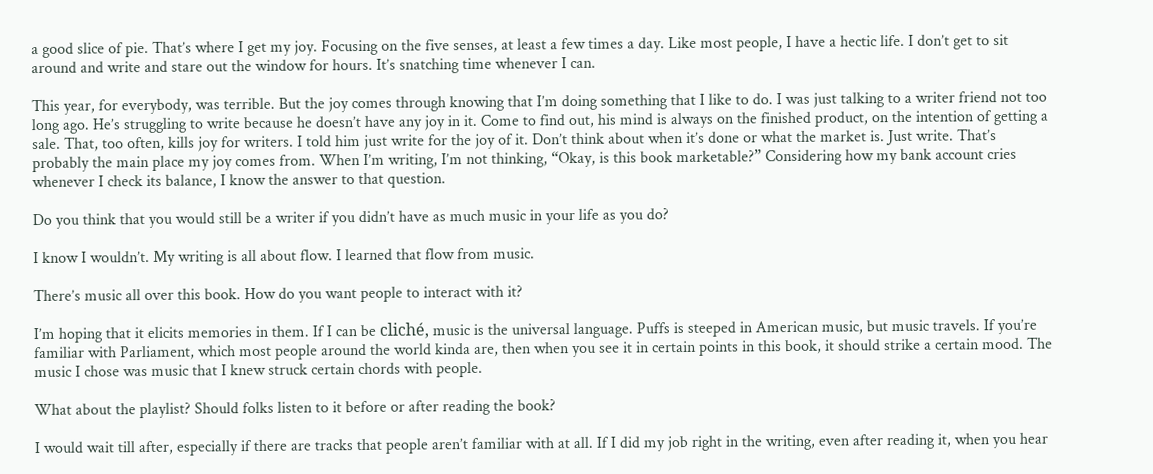a good slice of pie. That’s where I get my joy. Focusing on the five senses, at least a few times a day. Like most people, I have a hectic life. I don’t get to sit around and write and stare out the window for hours. It’s snatching time whenever I can.

This year, for everybody, was terrible. But the joy comes through knowing that I’m doing something that I like to do. I was just talking to a writer friend not too long ago. He’s struggling to write because he doesn’t have any joy in it. Come to find out, his mind is always on the finished product, on the intention of getting a sale. That, too often, kills joy for writers. I told him just write for the joy of it. Don’t think about when it’s done or what the market is. Just write. That’s probably the main place my joy comes from. When I’m writing, I’m not thinking, “Okay, is this book marketable?” Considering how my bank account cries whenever I check its balance, I know the answer to that question.

Do you think that you would still be a writer if you didn’t have as much music in your life as you do?

I know I wouldn’t. My writing is all about flow. I learned that flow from music.

There’s music all over this book. How do you want people to interact with it?

I’m hoping that it elicits memories in them. If I can be cliché, music is the universal language. Puffs is steeped in American music, but music travels. If you’re familiar with Parliament, which most people around the world kinda are, then when you see it in certain points in this book, it should strike a certain mood. The music I chose was music that I knew struck certain chords with people.

What about the playlist? Should folks listen to it before or after reading the book?

I would wait till after, especially if there are tracks that people aren’t familiar with at all. If I did my job right in the writing, even after reading it, when you hear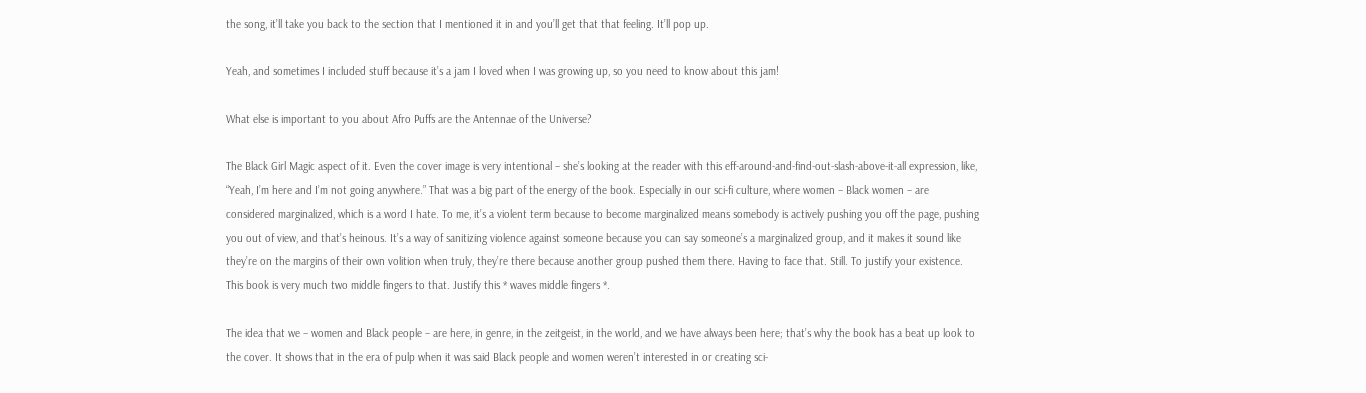the song, it’ll take you back to the section that I mentioned it in and you’ll get that that feeling. It’ll pop up.

Yeah, and sometimes I included stuff because it’s a jam I loved when I was growing up, so you need to know about this jam!

What else is important to you about Afro Puffs are the Antennae of the Universe?

The Black Girl Magic aspect of it. Even the cover image is very intentional – she’s looking at the reader with this eff-around-and-find-out-slash-above-it-all expression, like, “Yeah, I’m here and I’m not going anywhere.” That was a big part of the energy of the book. Especially in our sci-fi culture, where women – Black women – are considered marginalized, which is a word I hate. To me, it’s a violent term because to become marginalized means somebody is actively pushing you off the page, pushing you out of view, and that’s heinous. It’s a way of sanitizing violence against someone because you can say someone’s a marginalized group, and it makes it sound like they’re on the margins of their own volition when truly, they’re there because another group pushed them there. Having to face that. Still. To justify your existence. This book is very much two middle fingers to that. Justify this * waves middle fingers *.

The idea that we – women and Black people – are here, in genre, in the zeitgeist, in the world, and we have always been here; that’s why the book has a beat up look to the cover. It shows that in the era of pulp when it was said Black people and women weren’t interested in or creating sci-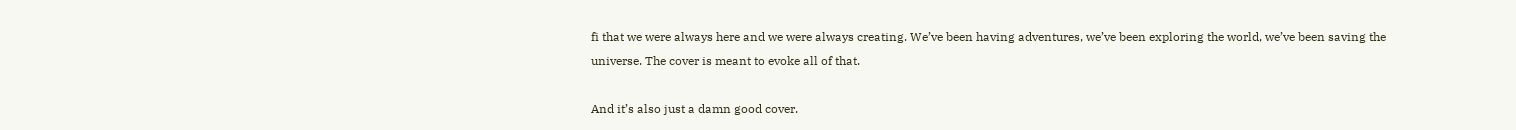fi that we were always here and we were always creating. We’ve been having adventures, we’ve been exploring the world, we’ve been saving the universe. The cover is meant to evoke all of that.

And it’s also just a damn good cover.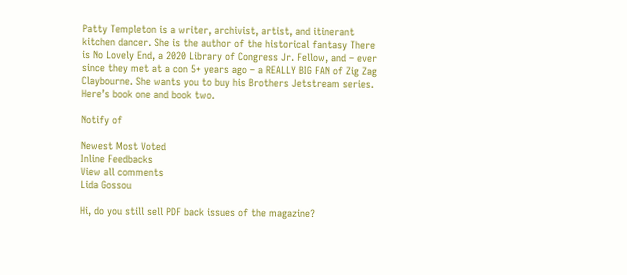Patty Templeton is a writer, archivist, artist, and itinerant kitchen dancer. She is the author of the historical fantasy There is No Lovely End, a 2020 Library of Congress Jr. Fellow, and – ever since they met at a con 5+ years ago – a REALLY BIG FAN of Zig Zag Claybourne. She wants you to buy his Brothers Jetstream series. Here’s book one and book two.

Notify of

Newest Most Voted
Inline Feedbacks
View all comments
Lida Gossou

Hi, do you still sell PDF back issues of the magazine?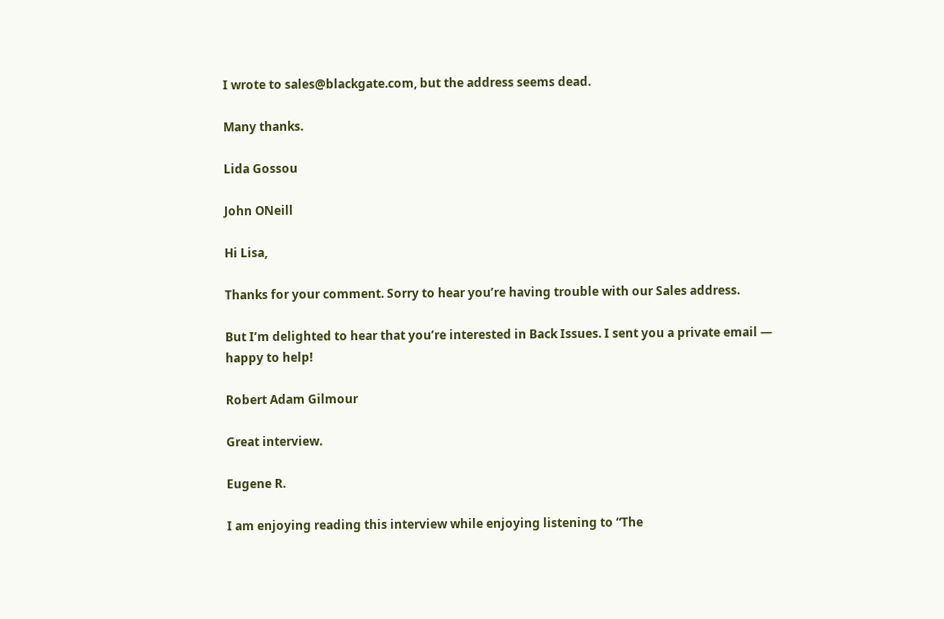I wrote to sales@blackgate.com, but the address seems dead.

Many thanks.

Lida Gossou

John ONeill

Hi Lisa,

Thanks for your comment. Sorry to hear you’re having trouble with our Sales address.

But I’m delighted to hear that you’re interested in Back Issues. I sent you a private email — happy to help!

Robert Adam Gilmour

Great interview.

Eugene R.

I am enjoying reading this interview while enjoying listening to “The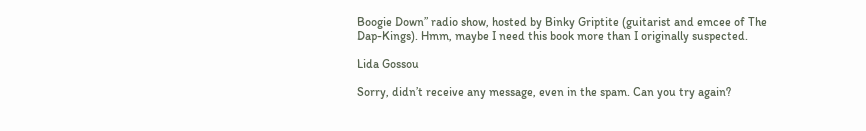Boogie Down” radio show, hosted by Binky Griptite (guitarist and emcee of The Dap-Kings). Hmm, maybe I need this book more than I originally suspected.

Lida Gossou

Sorry, didn’t receive any message, even in the spam. Can you try again?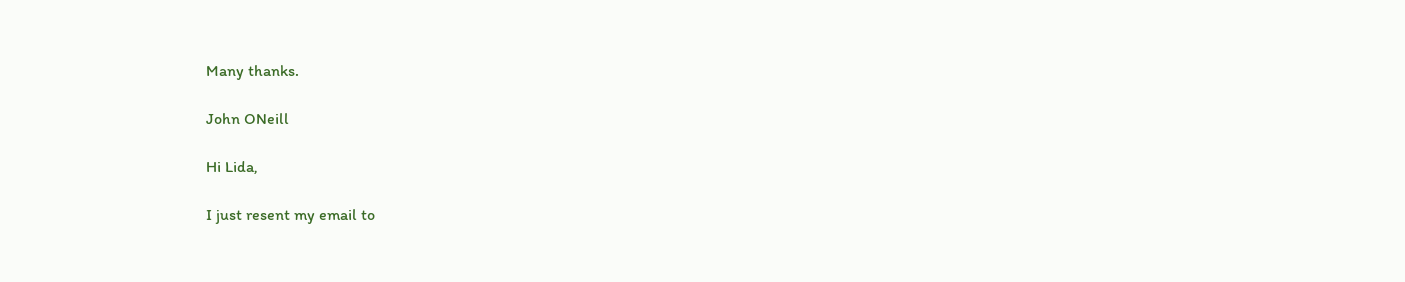Many thanks.

John ONeill

Hi Lida,

I just resent my email to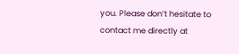you. Please don’t hesitate to contact me directly at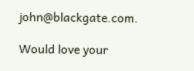john@blackgate.com.

Would love your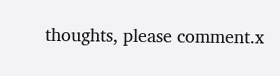thoughts, please comment.x